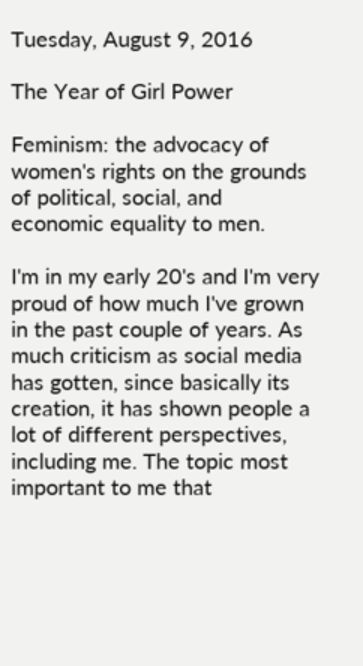Tuesday, August 9, 2016

The Year of Girl Power

Feminism: the advocacy of women's rights on the grounds of political, social, and economic equality to men.

I'm in my early 20's and I'm very proud of how much I've grown in the past couple of years. As much criticism as social media has gotten, since basically its creation, it has shown people a lot of different perspectives, including me. The topic most important to me that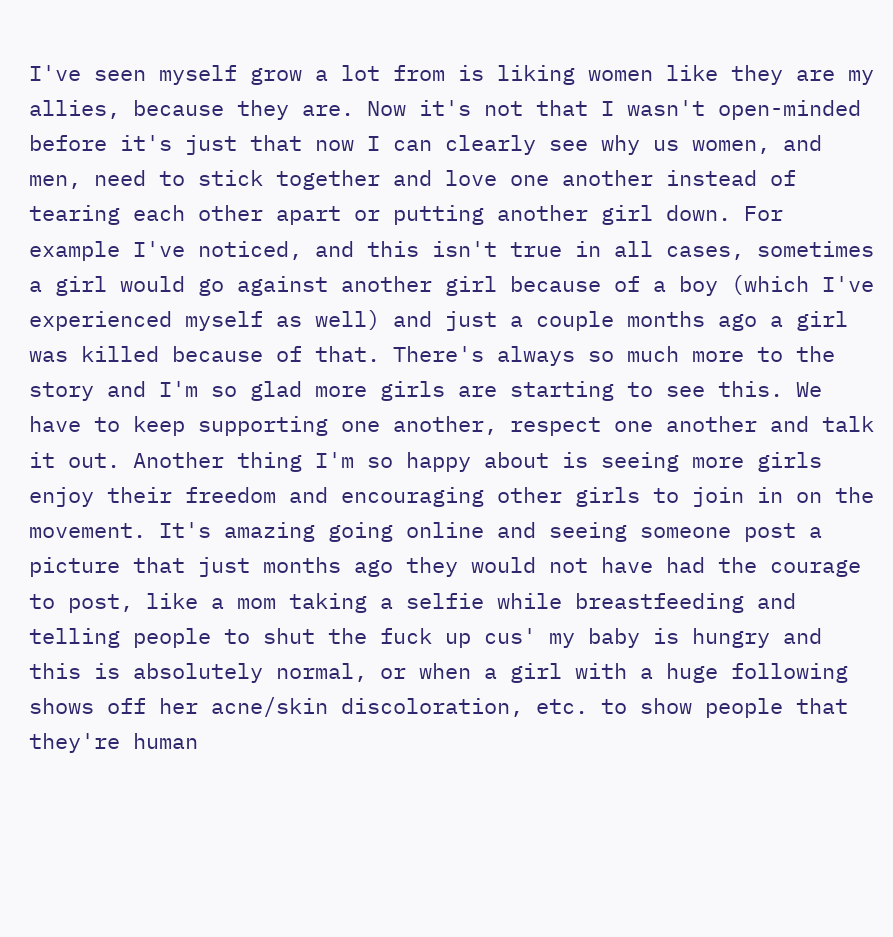I've seen myself grow a lot from is liking women like they are my allies, because they are. Now it's not that I wasn't open-minded before it's just that now I can clearly see why us women, and men, need to stick together and love one another instead of tearing each other apart or putting another girl down. For example I've noticed, and this isn't true in all cases, sometimes a girl would go against another girl because of a boy (which I've experienced myself as well) and just a couple months ago a girl was killed because of that. There's always so much more to the story and I'm so glad more girls are starting to see this. We have to keep supporting one another, respect one another and talk it out. Another thing I'm so happy about is seeing more girls enjoy their freedom and encouraging other girls to join in on the movement. It's amazing going online and seeing someone post a picture that just months ago they would not have had the courage to post, like a mom taking a selfie while breastfeeding and telling people to shut the fuck up cus' my baby is hungry and this is absolutely normal, or when a girl with a huge following shows off her acne/skin discoloration, etc. to show people that they're human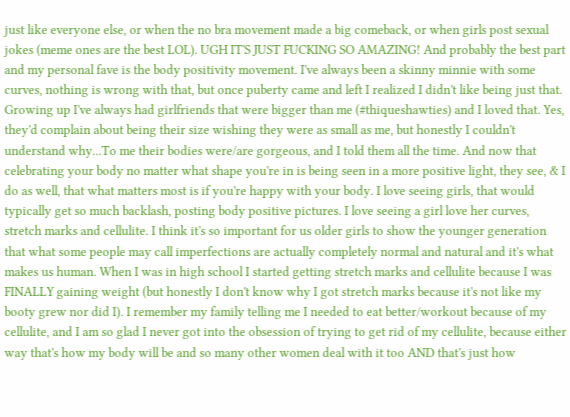just like everyone else, or when the no bra movement made a big comeback, or when girls post sexual jokes (meme ones are the best LOL). UGH IT'S JUST FUCKING SO AMAZING! And probably the best part and my personal fave is the body positivity movement. I've always been a skinny minnie with some curves, nothing is wrong with that, but once puberty came and left I realized I didn't like being just that. Growing up I've always had girlfriends that were bigger than me (#thiqueshawties) and I loved that. Yes, they'd complain about being their size wishing they were as small as me, but honestly I couldn't understand why...To me their bodies were/are gorgeous, and I told them all the time. And now that celebrating your body no matter what shape you're in is being seen in a more positive light, they see, & I do as well, that what matters most is if you're happy with your body. I love seeing girls, that would typically get so much backlash, posting body positive pictures. I love seeing a girl love her curves, stretch marks and cellulite. I think it's so important for us older girls to show the younger generation that what some people may call imperfections are actually completely normal and natural and it's what makes us human. When I was in high school I started getting stretch marks and cellulite because I was FINALLY gaining weight (but honestly I don't know why I got stretch marks because it's not like my booty grew nor did I). I remember my family telling me I needed to eat better/workout because of my cellulite, and I am so glad I never got into the obsession of trying to get rid of my cellulite, because either way that's how my body will be and so many other women deal with it too AND that's just how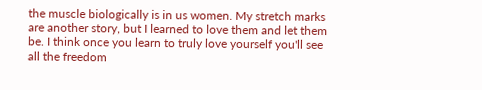the muscle biologically is in us women. My stretch marks are another story, but I learned to love them and let them be. I think once you learn to truly love yourself you'll see all the freedom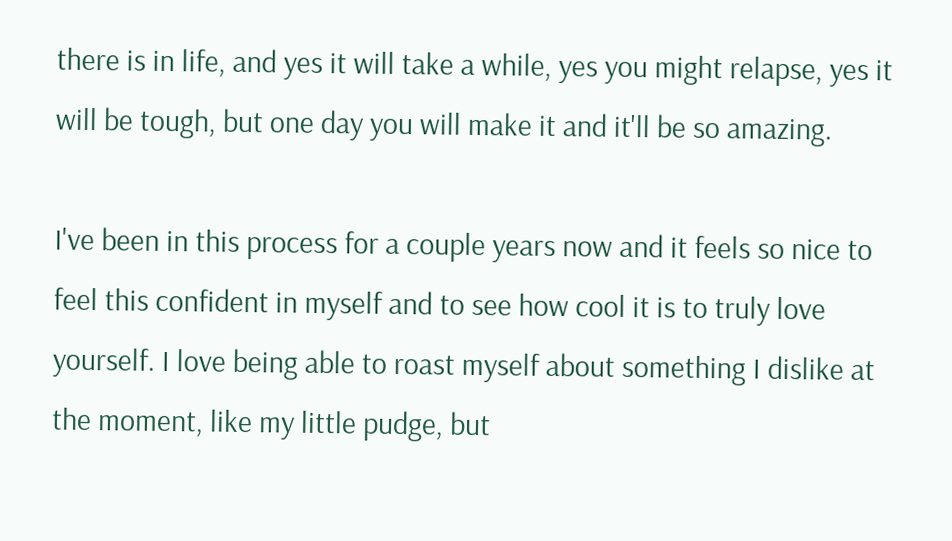there is in life, and yes it will take a while, yes you might relapse, yes it will be tough, but one day you will make it and it'll be so amazing.

I've been in this process for a couple years now and it feels so nice to feel this confident in myself and to see how cool it is to truly love yourself. I love being able to roast myself about something I dislike at the moment, like my little pudge, but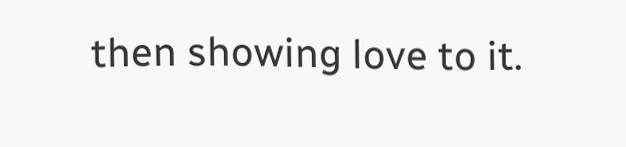then showing love to it.